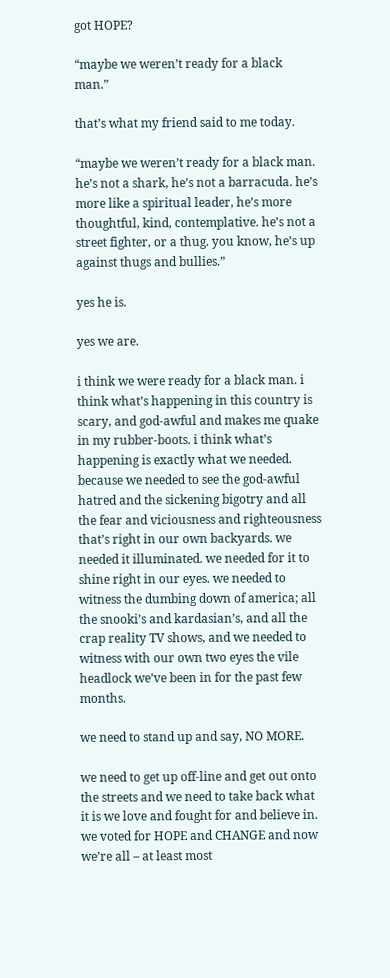got HOPE?

“maybe we weren’t ready for a black man.”

that’s what my friend said to me today.

“maybe we weren’t ready for a black man. he’s not a shark, he’s not a barracuda. he’s more like a spiritual leader, he’s more thoughtful, kind, contemplative. he’s not a street fighter, or a thug. you know, he’s up against thugs and bullies.”

yes he is.

yes we are.

i think we were ready for a black man. i think what’s happening in this country is scary, and god-awful and makes me quake in my rubber-boots. i think what’s happening is exactly what we needed. because we needed to see the god-awful hatred and the sickening bigotry and all the fear and viciousness and righteousness that’s right in our own backyards. we needed it illuminated. we needed for it to shine right in our eyes. we needed to witness the dumbing down of america; all the snooki’s and kardasian’s, and all the crap reality TV shows, and we needed to witness with our own two eyes the vile headlock we’ve been in for the past few months.

we need to stand up and say, NO MORE.

we need to get up off-line and get out onto the streets and we need to take back what it is we love and fought for and believe in. we voted for HOPE and CHANGE and now we’re all – at least most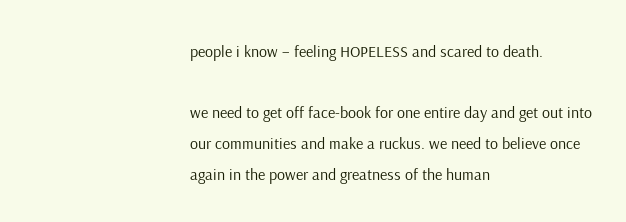people i know – feeling HOPELESS and scared to death.

we need to get off face-book for one entire day and get out into our communities and make a ruckus. we need to believe once again in the power and greatness of the human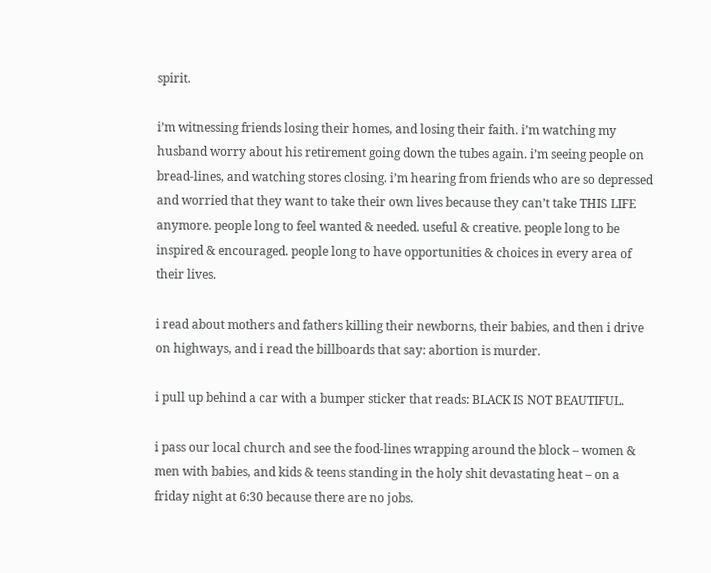spirit.

i’m witnessing friends losing their homes, and losing their faith. i’m watching my husband worry about his retirement going down the tubes again. i’m seeing people on bread-lines, and watching stores closing. i’m hearing from friends who are so depressed and worried that they want to take their own lives because they can’t take THIS LIFE anymore. people long to feel wanted & needed. useful & creative. people long to be inspired & encouraged. people long to have opportunities & choices in every area of their lives.

i read about mothers and fathers killing their newborns, their babies, and then i drive on highways, and i read the billboards that say: abortion is murder.

i pull up behind a car with a bumper sticker that reads: BLACK IS NOT BEAUTIFUL.

i pass our local church and see the food-lines wrapping around the block – women & men with babies, and kids & teens standing in the holy shit devastating heat – on a friday night at 6:30 because there are no jobs.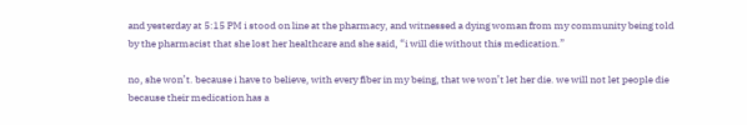and yesterday at 5:15 PM i stood on line at the pharmacy, and witnessed a dying woman from my community being told by the pharmacist that she lost her healthcare and she said, “i will die without this medication.”

no, she won’t. because i have to believe, with every fiber in my being, that we won’t let her die. we will not let people die because their medication has a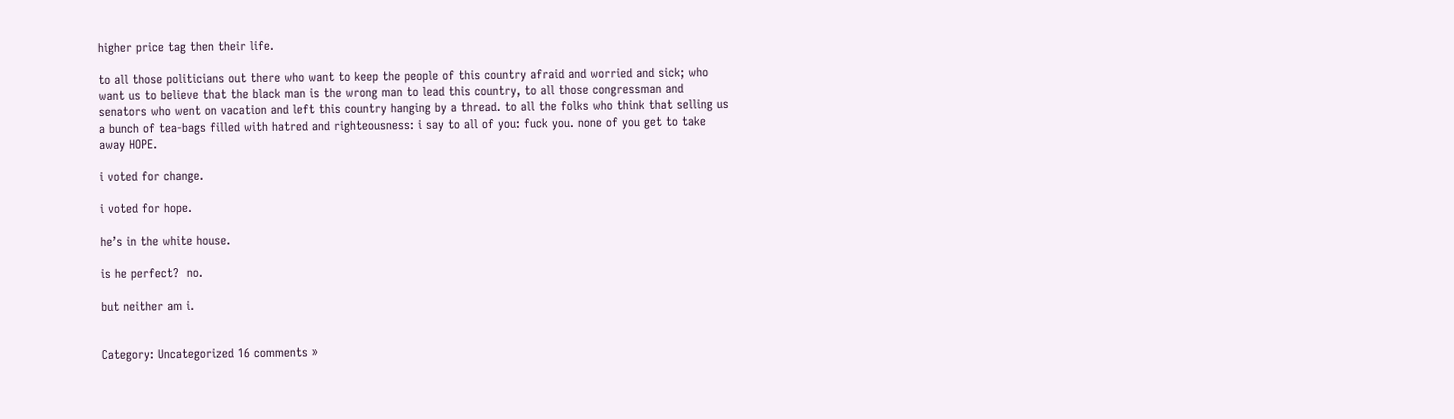higher price tag then their life.

to all those politicians out there who want to keep the people of this country afraid and worried and sick; who want us to believe that the black man is the wrong man to lead this country, to all those congressman and senators who went on vacation and left this country hanging by a thread. to all the folks who think that selling us a bunch of tea-bags filled with hatred and righteousness: i say to all of you: fuck you. none of you get to take away HOPE.

i voted for change.

i voted for hope.

he’s in the white house.

is he perfect?  no.

but neither am i.


Category: Uncategorized 16 comments »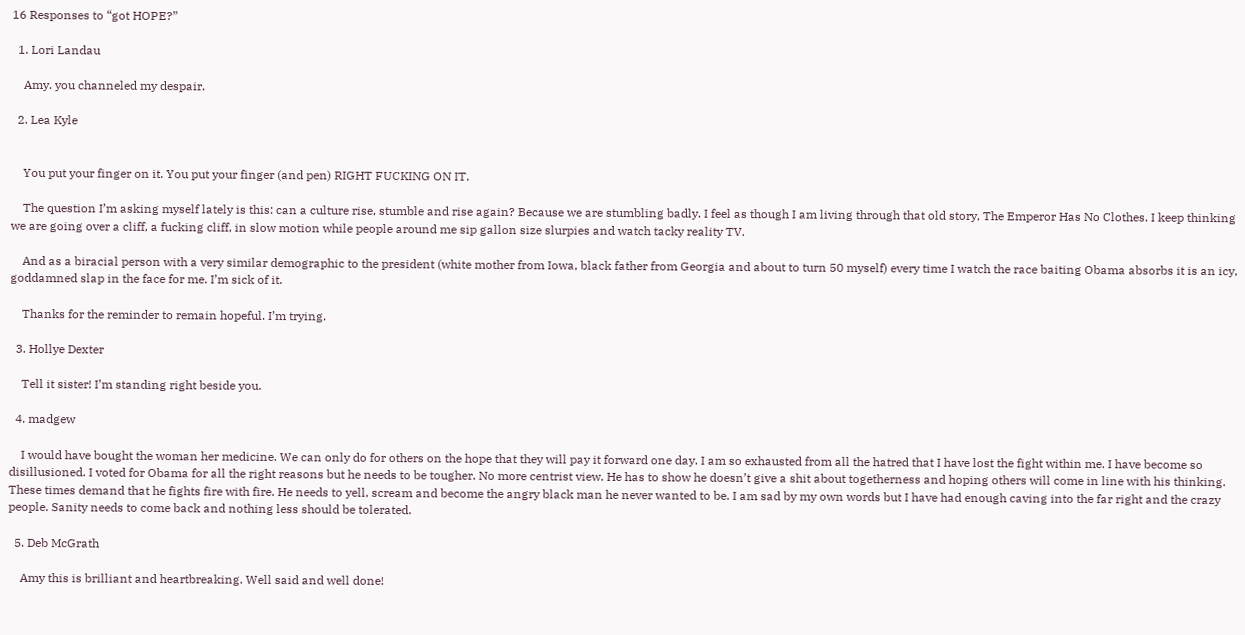16 Responses to “got HOPE?”

  1. Lori Landau

    Amy. you channeled my despair.

  2. Lea Kyle


    You put your finger on it. You put your finger (and pen) RIGHT FUCKING ON IT.

    The question I’m asking myself lately is this: can a culture rise, stumble and rise again? Because we are stumbling badly. I feel as though I am living through that old story, The Emperor Has No Clothes. I keep thinking we are going over a cliff, a fucking cliff, in slow motion while people around me sip gallon size slurpies and watch tacky reality TV.

    And as a biracial person with a very similar demographic to the president (white mother from Iowa, black father from Georgia and about to turn 50 myself) every time I watch the race baiting Obama absorbs it is an icy, goddamned slap in the face for me. I’m sick of it.

    Thanks for the reminder to remain hopeful. I’m trying.

  3. Hollye Dexter

    Tell it sister! I’m standing right beside you.

  4. madgew

    I would have bought the woman her medicine. We can only do for others on the hope that they will pay it forward one day. I am so exhausted from all the hatred that I have lost the fight within me. I have become so disillusioned. I voted for Obama for all the right reasons but he needs to be tougher. No more centrist view. He has to show he doesn’t give a shit about togetherness and hoping others will come in line with his thinking. These times demand that he fights fire with fire. He needs to yell, scream and become the angry black man he never wanted to be. I am sad by my own words but I have had enough caving into the far right and the crazy people. Sanity needs to come back and nothing less should be tolerated.

  5. Deb McGrath

    Amy this is brilliant and heartbreaking. Well said and well done!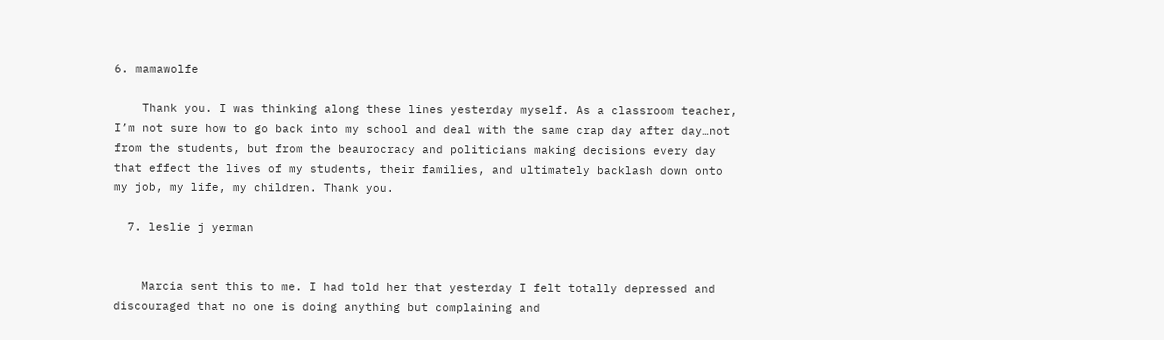6. mamawolfe

    Thank you. I was thinking along these lines yesterday myself. As a classroom teacher, I’m not sure how to go back into my school and deal with the same crap day after day…not from the students, but from the beaurocracy and politicians making decisions every day that effect the lives of my students, their families, and ultimately backlash down onto my job, my life, my children. Thank you.

  7. leslie j yerman


    Marcia sent this to me. I had told her that yesterday I felt totally depressed and discouraged that no one is doing anything but complaining and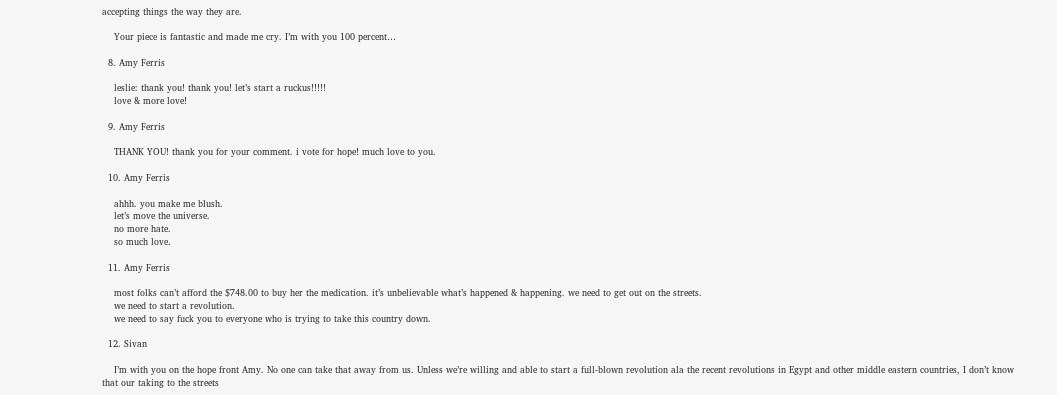accepting things the way they are.

    Your piece is fantastic and made me cry. I’m with you 100 percent…

  8. Amy Ferris

    leslie: thank you! thank you! let’s start a ruckus!!!!!
    love & more love!

  9. Amy Ferris

    THANK YOU! thank you for your comment. i vote for hope! much love to you.

  10. Amy Ferris

    ahhh. you make me blush.
    let’s move the universe.
    no more hate.
    so much love.

  11. Amy Ferris

    most folks can’t afford the $748.00 to buy her the medication. it’s unbelievable what’s happened & happening. we need to get out on the streets.
    we need to start a revolution.
    we need to say fuck you to everyone who is trying to take this country down.

  12. Sivan

    I’m with you on the hope front Amy. No one can take that away from us. Unless we’re willing and able to start a full-blown revolution ala the recent revolutions in Egypt and other middle eastern countries, I don’t know that our taking to the streets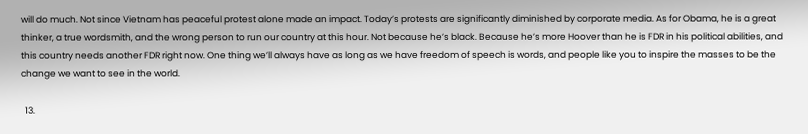will do much. Not since Vietnam has peaceful protest alone made an impact. Today’s protests are significantly diminished by corporate media. As for Obama, he is a great thinker, a true wordsmith, and the wrong person to run our country at this hour. Not because he’s black. Because he’s more Hoover than he is FDR in his political abilities, and this country needs another FDR right now. One thing we’ll always have as long as we have freedom of speech is words, and people like you to inspire the masses to be the change we want to see in the world.

  13.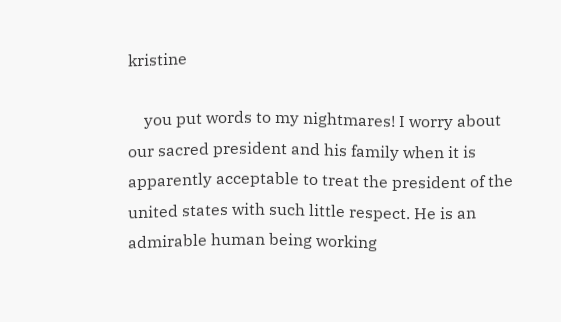kristine

    you put words to my nightmares! I worry about our sacred president and his family when it is apparently acceptable to treat the president of the united states with such little respect. He is an admirable human being working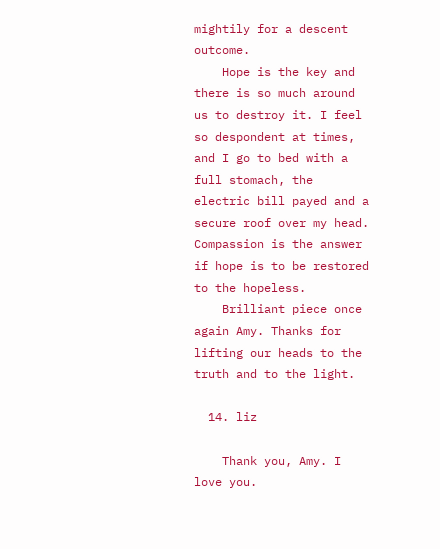mightily for a descent outcome.
    Hope is the key and there is so much around us to destroy it. I feel so despondent at times, and I go to bed with a full stomach, the electric bill payed and a secure roof over my head. Compassion is the answer if hope is to be restored to the hopeless.
    Brilliant piece once again Amy. Thanks for lifting our heads to the truth and to the light.

  14. liz

    Thank you, Amy. I love you.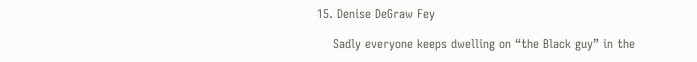15. Denise DeGraw Fey

    Sadly everyone keeps dwelling on “the Black guy” in the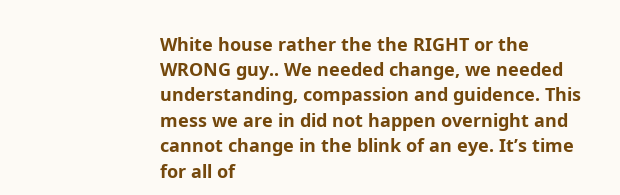White house rather the the RIGHT or the WRONG guy.. We needed change, we needed understanding, compassion and guidence. This mess we are in did not happen overnight and cannot change in the blink of an eye. It’s time for all of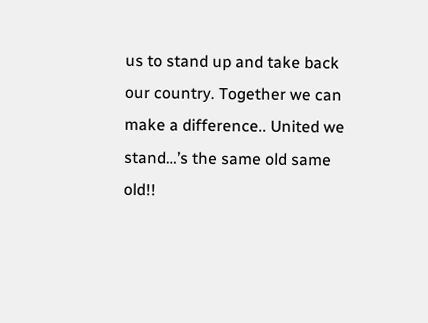us to stand up and take back our country. Together we can make a difference.. United we stand…’s the same old same old!!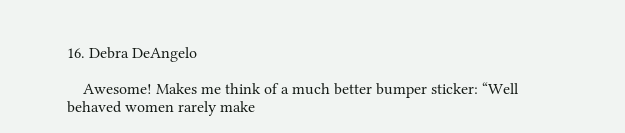16. Debra DeAngelo

    Awesome! Makes me think of a much better bumper sticker: “Well behaved women rarely make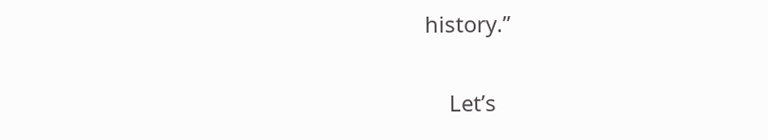history.”

    Let’s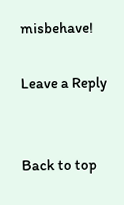misbehave!

Leave a Reply


Back to top